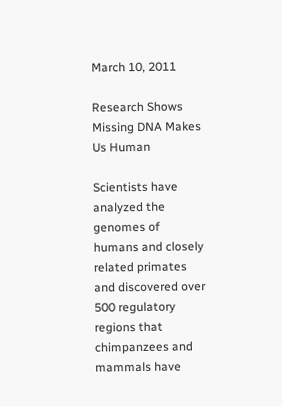March 10, 2011

Research Shows Missing DNA Makes Us Human

Scientists have analyzed the genomes of humans and closely related primates and discovered over 500 regulatory regions that chimpanzees and mammals have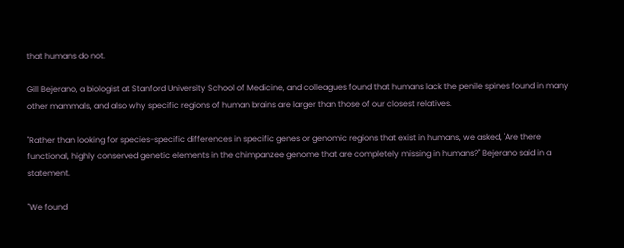that humans do not.

Gill Bejerano, a biologist at Stanford University School of Medicine, and colleagues found that humans lack the penile spines found in many other mammals, and also why specific regions of human brains are larger than those of our closest relatives.

"Rather than looking for species-specific differences in specific genes or genomic regions that exist in humans, we asked, 'Are there functional, highly conserved genetic elements in the chimpanzee genome that are completely missing in humans?" Bejerano said in a statement.

"We found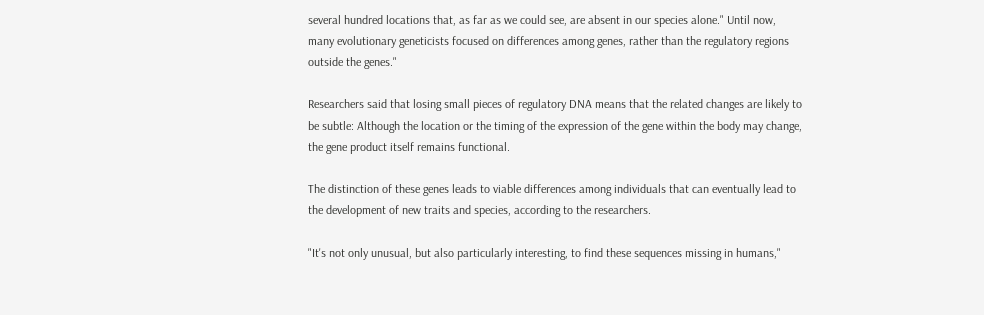several hundred locations that, as far as we could see, are absent in our species alone." Until now, many evolutionary geneticists focused on differences among genes, rather than the regulatory regions outside the genes."

Researchers said that losing small pieces of regulatory DNA means that the related changes are likely to be subtle: Although the location or the timing of the expression of the gene within the body may change, the gene product itself remains functional.

The distinction of these genes leads to viable differences among individuals that can eventually lead to the development of new traits and species, according to the researchers.

"It's not only unusual, but also particularly interesting, to find these sequences missing in humans,"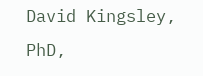David Kingsley, PhD,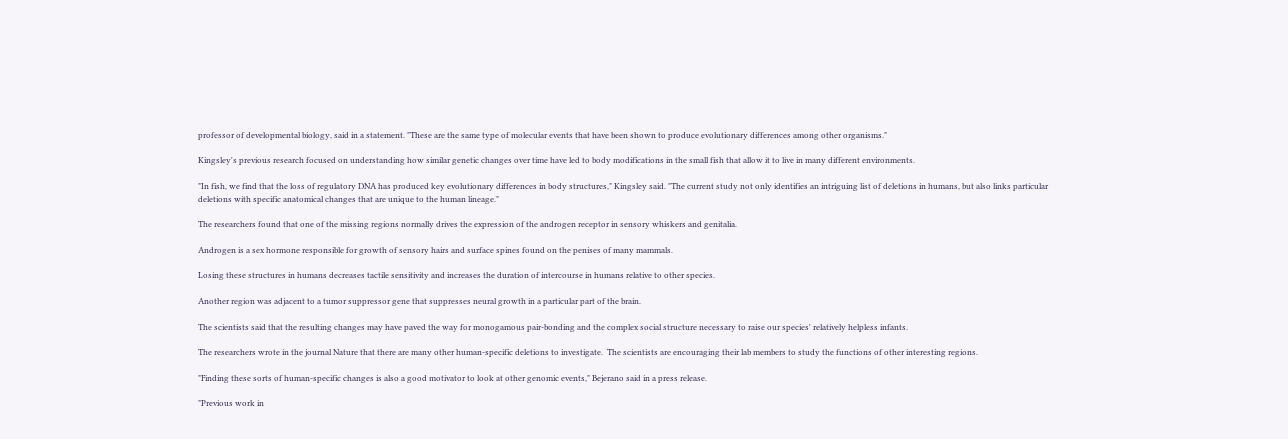professor of developmental biology, said in a statement. "These are the same type of molecular events that have been shown to produce evolutionary differences among other organisms."

Kingsley's previous research focused on understanding how similar genetic changes over time have led to body modifications in the small fish that allow it to live in many different environments.

"In fish, we find that the loss of regulatory DNA has produced key evolutionary differences in body structures," Kingsley said. "The current study not only identifies an intriguing list of deletions in humans, but also links particular deletions with specific anatomical changes that are unique to the human lineage."

The researchers found that one of the missing regions normally drives the expression of the androgen receptor in sensory whiskers and genitalia.

Androgen is a sex hormone responsible for growth of sensory hairs and surface spines found on the penises of many mammals.

Losing these structures in humans decreases tactile sensitivity and increases the duration of intercourse in humans relative to other species.

Another region was adjacent to a tumor suppressor gene that suppresses neural growth in a particular part of the brain.

The scientists said that the resulting changes may have paved the way for monogamous pair-bonding and the complex social structure necessary to raise our species' relatively helpless infants.

The researchers wrote in the journal Nature that there are many other human-specific deletions to investigate.  The scientists are encouraging their lab members to study the functions of other interesting regions.

"Finding these sorts of human-specific changes is also a good motivator to look at other genomic events," Bejerano said in a press release.

"Previous work in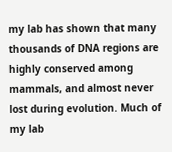my lab has shown that many thousands of DNA regions are highly conserved among mammals, and almost never lost during evolution. Much of my lab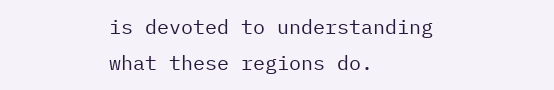is devoted to understanding what these regions do.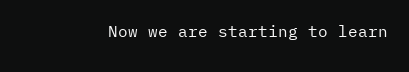Now we are starting to learn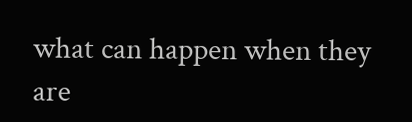what can happen when they are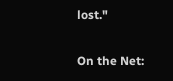lost."


On the Net: